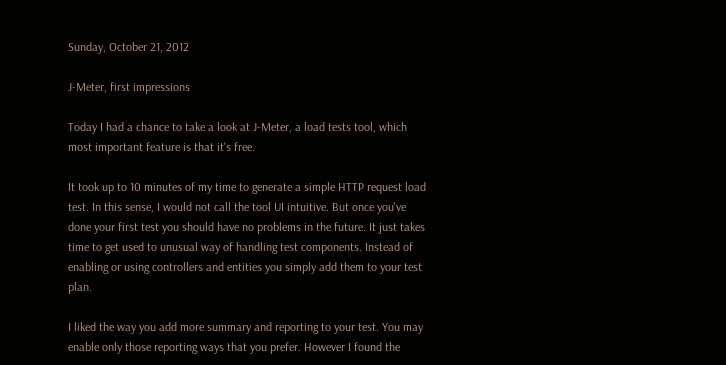Sunday, October 21, 2012

J-Meter, first impressions

Today I had a chance to take a look at J-Meter, a load tests tool, which most important feature is that it's free.

It took up to 10 minutes of my time to generate a simple HTTP request load test. In this sense, I would not call the tool UI intuitive. But once you've done your first test you should have no problems in the future. It just takes time to get used to unusual way of handling test components. Instead of enabling or using controllers and entities you simply add them to your test plan.

I liked the way you add more summary and reporting to your test. You may enable only those reporting ways that you prefer. However I found the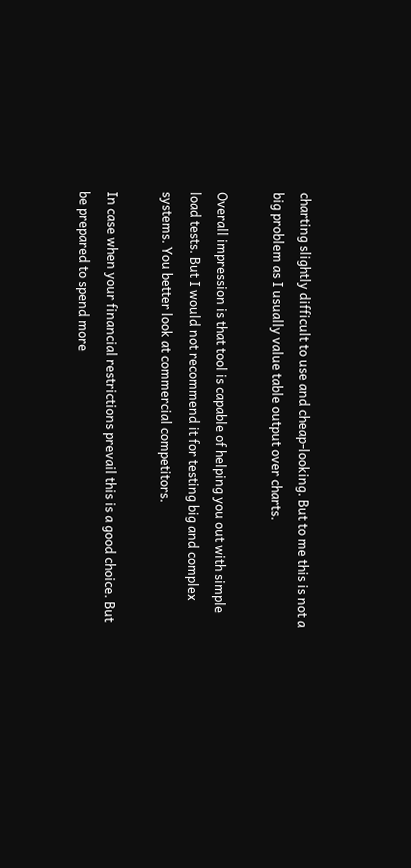charting slightly difficult to use and cheap-looking. But to me this is not a big problem as I usually value table output over charts.

Overall impression is that tool is capable of helping you out with simple load tests. But I would not recommend it for testing big and complex systems. You better look at commercial competitors.

In case when your financial restrictions prevail this is a good choice. But be prepared to spend more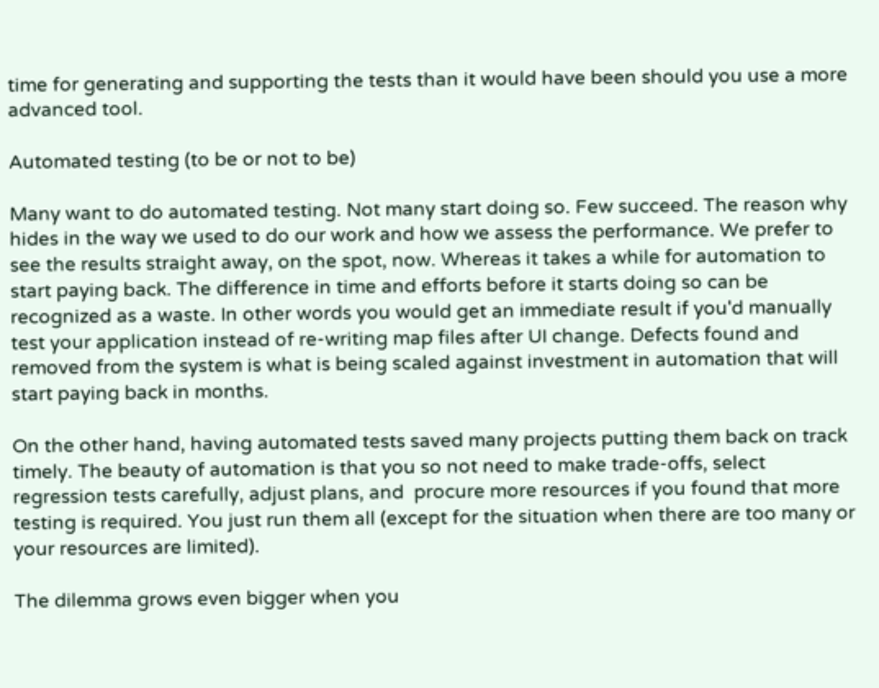time for generating and supporting the tests than it would have been should you use a more advanced tool.

Automated testing (to be or not to be)

Many want to do automated testing. Not many start doing so. Few succeed. The reason why hides in the way we used to do our work and how we assess the performance. We prefer to see the results straight away, on the spot, now. Whereas it takes a while for automation to start paying back. The difference in time and efforts before it starts doing so can be recognized as a waste. In other words you would get an immediate result if you'd manually test your application instead of re-writing map files after UI change. Defects found and removed from the system is what is being scaled against investment in automation that will start paying back in months.

On the other hand, having automated tests saved many projects putting them back on track timely. The beauty of automation is that you so not need to make trade-offs, select regression tests carefully, adjust plans, and  procure more resources if you found that more testing is required. You just run them all (except for the situation when there are too many or your resources are limited).

The dilemma grows even bigger when you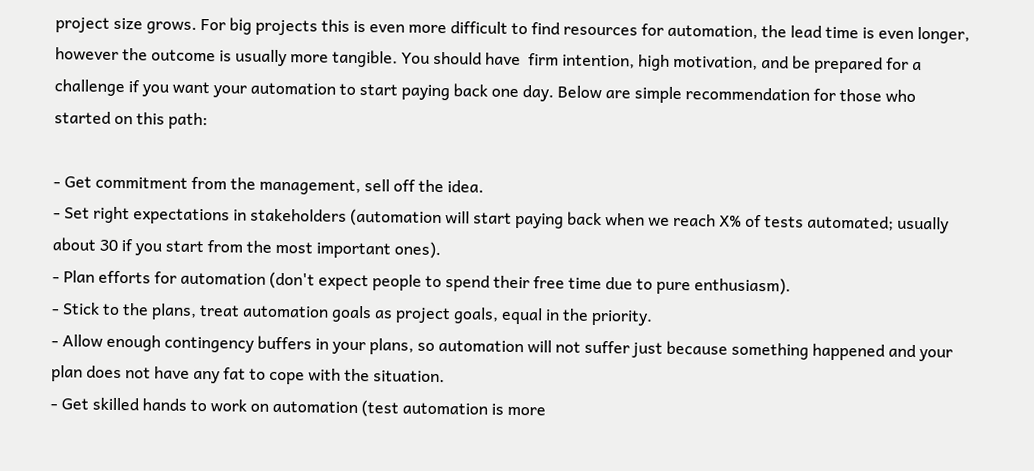project size grows. For big projects this is even more difficult to find resources for automation, the lead time is even longer, however the outcome is usually more tangible. You should have  firm intention, high motivation, and be prepared for a challenge if you want your automation to start paying back one day. Below are simple recommendation for those who started on this path:

- Get commitment from the management, sell off the idea.
- Set right expectations in stakeholders (automation will start paying back when we reach X% of tests automated; usually about 30 if you start from the most important ones).
- Plan efforts for automation (don't expect people to spend their free time due to pure enthusiasm).
- Stick to the plans, treat automation goals as project goals, equal in the priority.
- Allow enough contingency buffers in your plans, so automation will not suffer just because something happened and your plan does not have any fat to cope with the situation.
- Get skilled hands to work on automation (test automation is more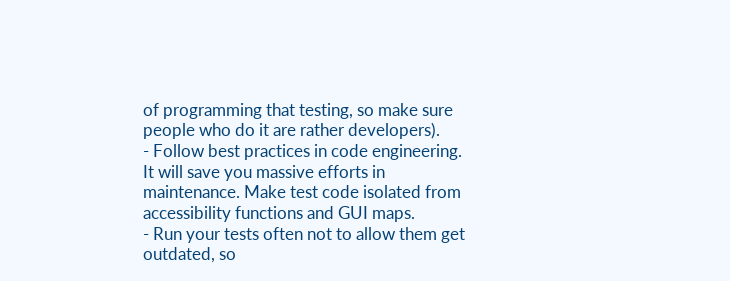of programming that testing, so make sure people who do it are rather developers).
- Follow best practices in code engineering. It will save you massive efforts in maintenance. Make test code isolated from accessibility functions and GUI maps.
- Run your tests often not to allow them get outdated, so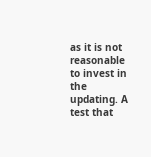as it is not reasonable to invest in the updating. A test that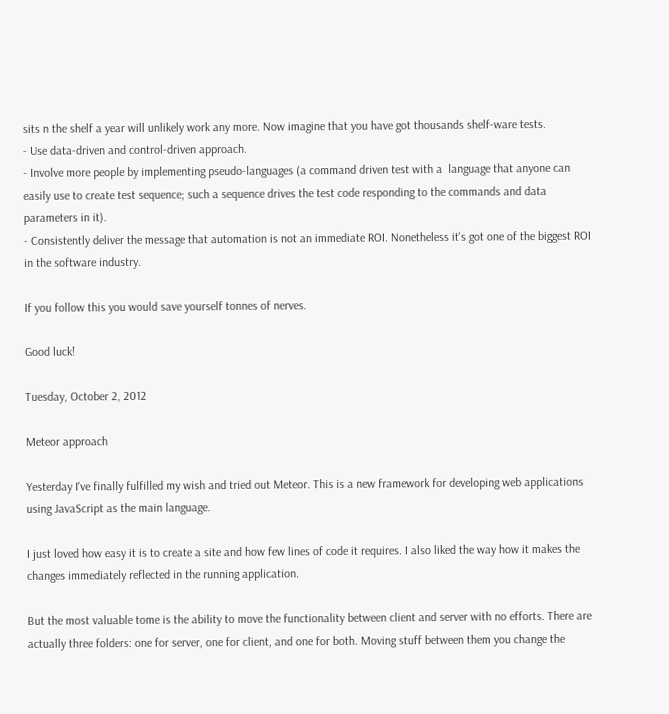sits n the shelf a year will unlikely work any more. Now imagine that you have got thousands shelf-ware tests.
- Use data-driven and control-driven approach.
- Involve more people by implementing pseudo-languages (a command driven test with a  language that anyone can easily use to create test sequence; such a sequence drives the test code responding to the commands and data parameters in it).
- Consistently deliver the message that automation is not an immediate ROI. Nonetheless it's got one of the biggest ROI in the software industry.

If you follow this you would save yourself tonnes of nerves.

Good luck!

Tuesday, October 2, 2012

Meteor approach

Yesterday I've finally fulfilled my wish and tried out Meteor. This is a new framework for developing web applications using JavaScript as the main language.

I just loved how easy it is to create a site and how few lines of code it requires. I also liked the way how it makes the changes immediately reflected in the running application.

But the most valuable tome is the ability to move the functionality between client and server with no efforts. There are actually three folders: one for server, one for client, and one for both. Moving stuff between them you change the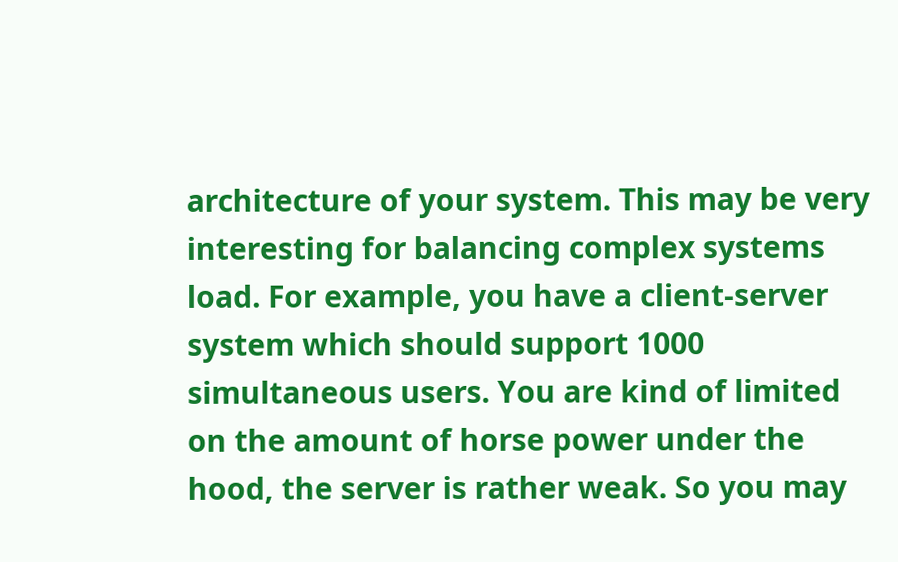architecture of your system. This may be very interesting for balancing complex systems load. For example, you have a client-server system which should support 1000 simultaneous users. You are kind of limited on the amount of horse power under the hood, the server is rather weak. So you may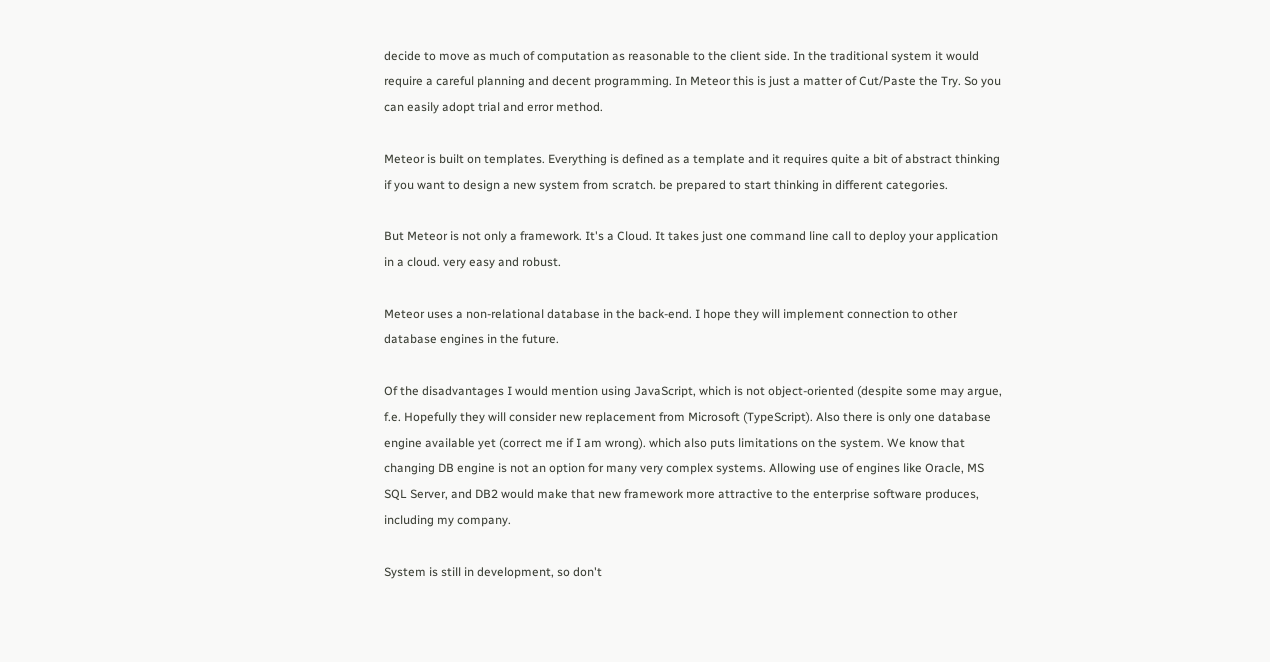decide to move as much of computation as reasonable to the client side. In the traditional system it would require a careful planning and decent programming. In Meteor this is just a matter of Cut/Paste the Try. So you can easily adopt trial and error method.

Meteor is built on templates. Everything is defined as a template and it requires quite a bit of abstract thinking if you want to design a new system from scratch. be prepared to start thinking in different categories.

But Meteor is not only a framework. It's a Cloud. It takes just one command line call to deploy your application in a cloud. very easy and robust.

Meteor uses a non-relational database in the back-end. I hope they will implement connection to other database engines in the future.

Of the disadvantages I would mention using JavaScript, which is not object-oriented (despite some may argue, f.e. Hopefully they will consider new replacement from Microsoft (TypeScript). Also there is only one database engine available yet (correct me if I am wrong). which also puts limitations on the system. We know that changing DB engine is not an option for many very complex systems. Allowing use of engines like Oracle, MS SQL Server, and DB2 would make that new framework more attractive to the enterprise software produces, including my company.

System is still in development, so don't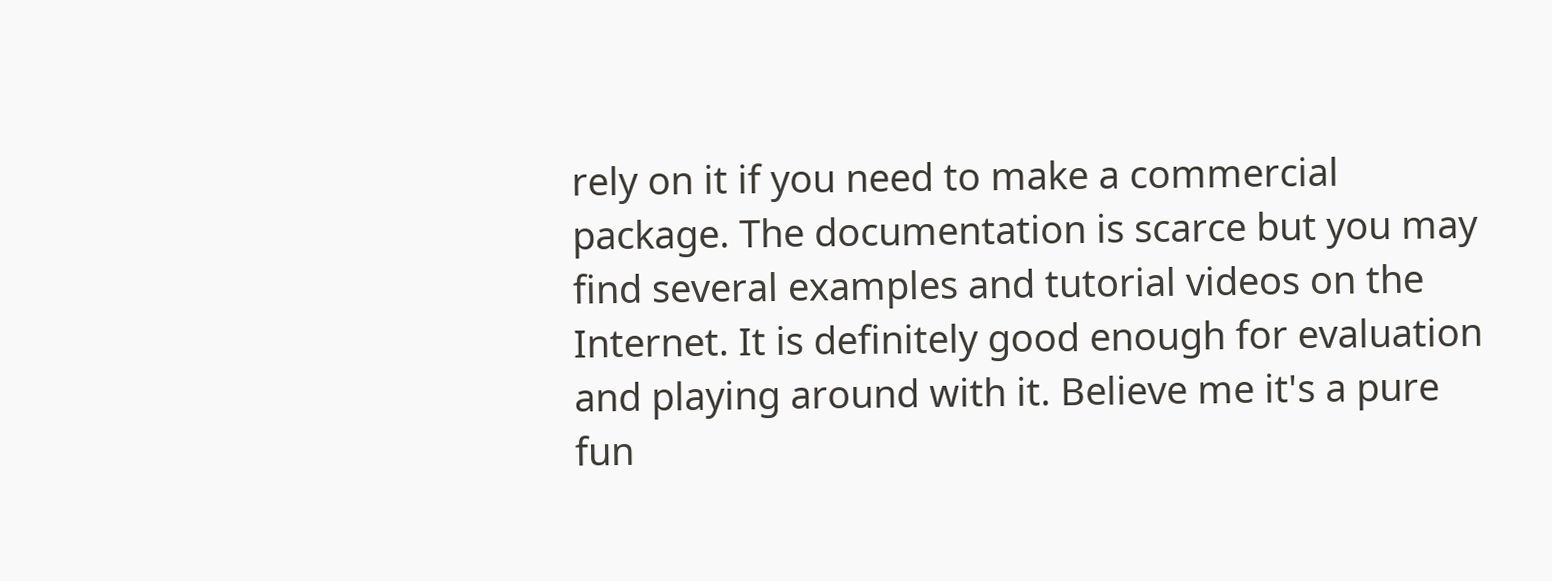rely on it if you need to make a commercial package. The documentation is scarce but you may find several examples and tutorial videos on the Internet. It is definitely good enough for evaluation and playing around with it. Believe me it's a pure fun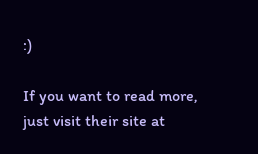:)

If you want to read more, just visit their site at